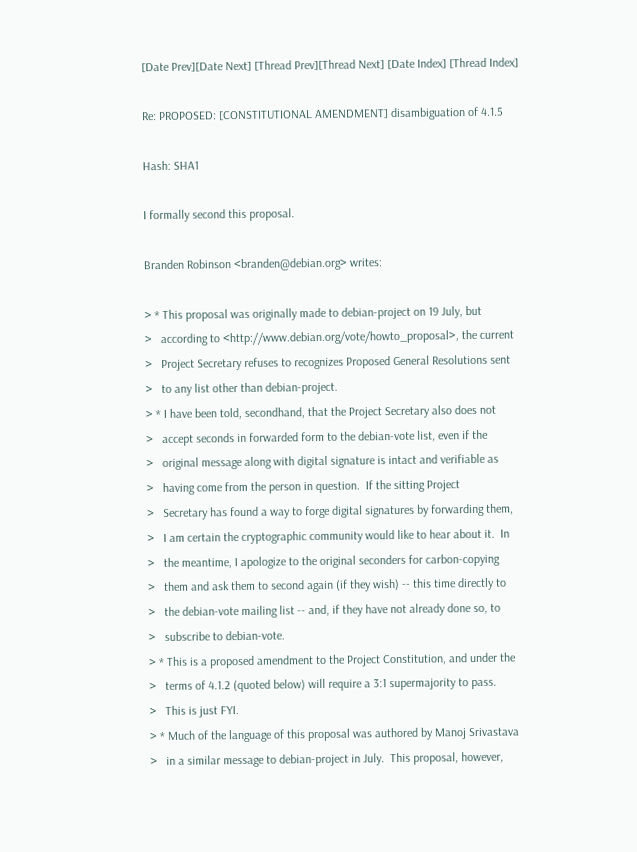[Date Prev][Date Next] [Thread Prev][Thread Next] [Date Index] [Thread Index]

Re: PROPOSED: [CONSTITUTIONAL AMENDMENT] disambiguation of 4.1.5

Hash: SHA1

I formally second this proposal.

Branden Robinson <branden@debian.org> writes:

> * This proposal was originally made to debian-project on 19 July, but
>   according to <http://www.debian.org/vote/howto_proposal>, the current
>   Project Secretary refuses to recognizes Proposed General Resolutions sent
>   to any list other than debian-project.
> * I have been told, secondhand, that the Project Secretary also does not
>   accept seconds in forwarded form to the debian-vote list, even if the
>   original message along with digital signature is intact and verifiable as
>   having come from the person in question.  If the sitting Project
>   Secretary has found a way to forge digital signatures by forwarding them,
>   I am certain the cryptographic community would like to hear about it.  In
>   the meantime, I apologize to the original seconders for carbon-copying
>   them and ask them to second again (if they wish) -- this time directly to
>   the debian-vote mailing list -- and, if they have not already done so, to
>   subscribe to debian-vote.
> * This is a proposed amendment to the Project Constitution, and under the
>   terms of 4.1.2 (quoted below) will require a 3:1 supermajority to pass.
>   This is just FYI.
> * Much of the language of this proposal was authored by Manoj Srivastava
>   in a similar message to debian-project in July.  This proposal, however,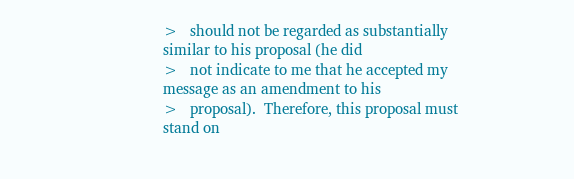>   should not be regarded as substantially similar to his proposal (he did
>   not indicate to me that he accepted my message as an amendment to his
>   proposal).  Therefore, this proposal must stand on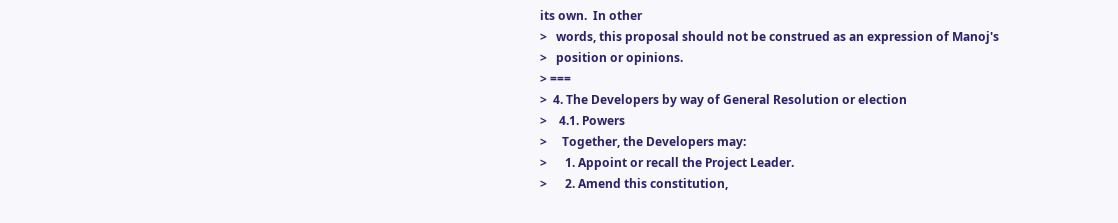its own.  In other
>   words, this proposal should not be construed as an expression of Manoj's
>   position or opinions.
> ===
>  4. The Developers by way of General Resolution or election
>    4.1. Powers
>     Together, the Developers may:
>      1. Appoint or recall the Project Leader.
>      2. Amend this constitution,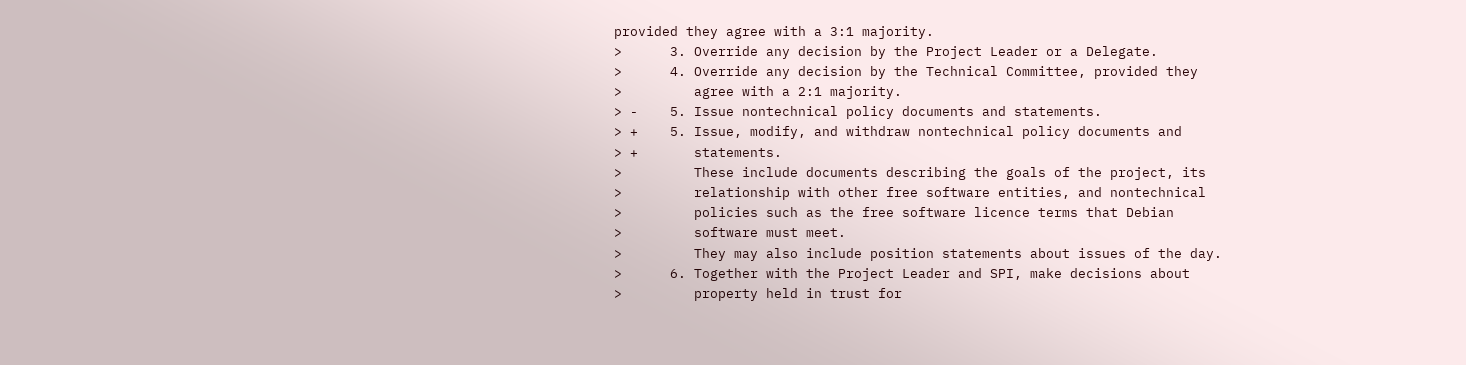provided they agree with a 3:1 majority.
>      3. Override any decision by the Project Leader or a Delegate.
>      4. Override any decision by the Technical Committee, provided they
>         agree with a 2:1 majority.
> -    5. Issue nontechnical policy documents and statements.
> +    5. Issue, modify, and withdraw nontechnical policy documents and
> +       statements.
>         These include documents describing the goals of the project, its
>         relationship with other free software entities, and nontechnical
>         policies such as the free software licence terms that Debian
>         software must meet.
>         They may also include position statements about issues of the day.
>      6. Together with the Project Leader and SPI, make decisions about
>         property held in trust for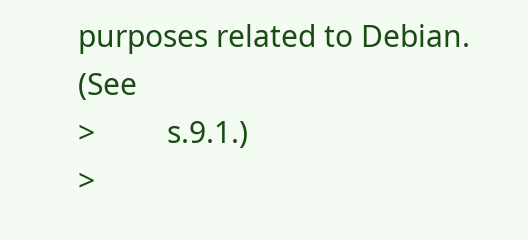purposes related to Debian. (See
>         s.9.1.)
>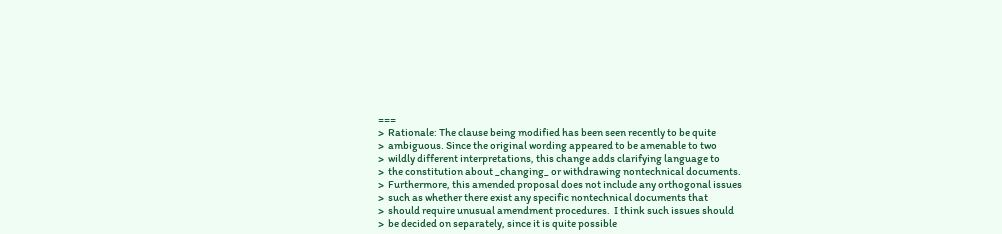===
>  Rationale: The clause being modified has been seen recently to be quite
>  ambiguous. Since the original wording appeared to be amenable to two
>  wildly different interpretations, this change adds clarifying language to
>  the constitution about _changing_ or withdrawing nontechnical documents.
>  Furthermore, this amended proposal does not include any orthogonal issues
>  such as whether there exist any specific nontechnical documents that
>  should require unusual amendment procedures.  I think such issues should
>  be decided on separately, since it is quite possible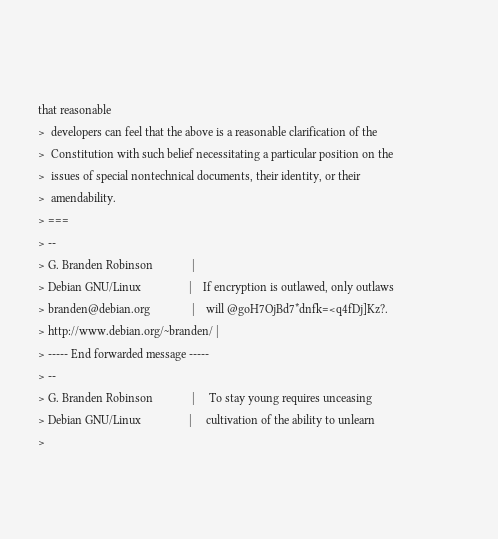that reasonable
>  developers can feel that the above is a reasonable clarification of the
>  Constitution with such belief necessitating a particular position on the
>  issues of special nontechnical documents, their identity, or their
>  amendability.
> ===
> --
> G. Branden Robinson             |
> Debian GNU/Linux                |    If encryption is outlawed, only outlaws
> branden@debian.org              |    will @goH7OjBd7*dnfk=<q4fDj]Kz?.
> http://www.debian.org/~branden/ |
> ----- End forwarded message -----
> --
> G. Branden Robinson             |     To stay young requires unceasing
> Debian GNU/Linux                |     cultivation of the ability to unlearn
>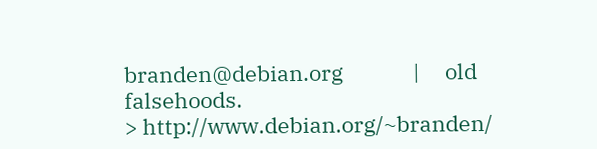branden@debian.org              |     old falsehoods.
> http://www.debian.org/~branden/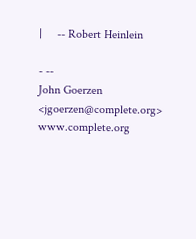|     -- Robert Heinlein

- --
John Goerzen <jgoerzen@complete.org>                       www.complete.org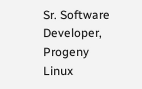Sr. Software Developer, Progeny Linux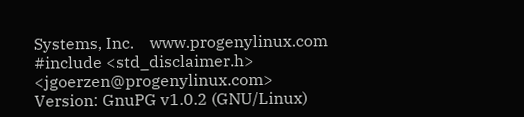Systems, Inc.    www.progenylinux.com
#include <std_disclaimer.h>                     <jgoerzen@progenylinux.com>
Version: GnuPG v1.0.2 (GNU/Linux)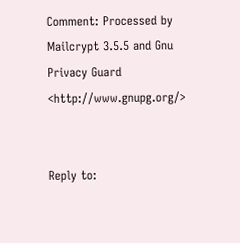Comment: Processed by Mailcrypt 3.5.5 and Gnu Privacy Guard <http://www.gnupg.org/>


Reply to: